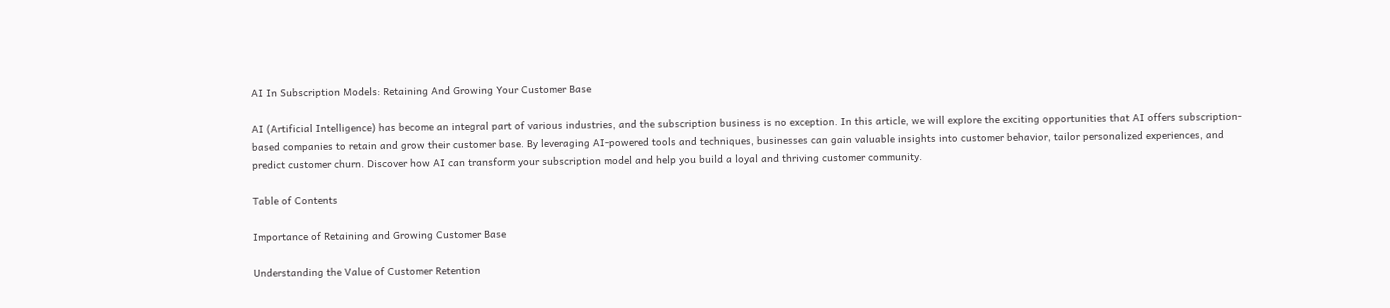AI In Subscription Models: Retaining And Growing Your Customer Base

AI (Artificial Intelligence) has become an integral part of various industries, and the subscription business is no exception. In this article, we will explore the exciting opportunities that AI offers subscription-based companies to retain and grow their customer base. By leveraging AI-powered tools and techniques, businesses can gain valuable insights into customer behavior, tailor personalized experiences, and predict customer churn. Discover how AI can transform your subscription model and help you build a loyal and thriving customer community.

Table of Contents

Importance of Retaining and Growing Customer Base

Understanding the Value of Customer Retention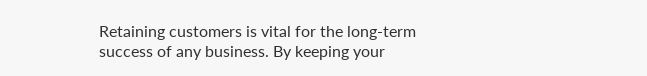Retaining customers is vital for the long-term success of any business. By keeping your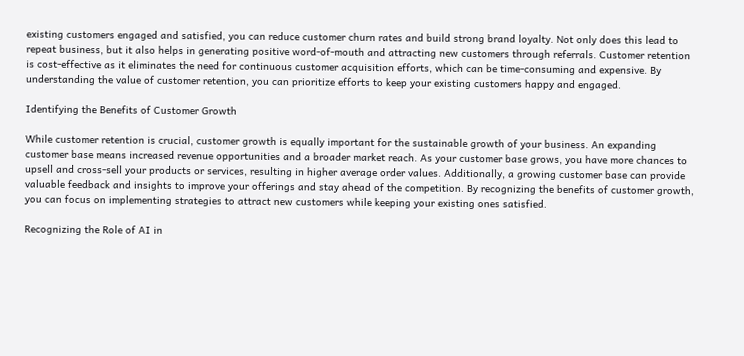existing customers engaged and satisfied, you can reduce customer churn rates and build strong brand loyalty. Not only does this lead to repeat business, but it also helps in generating positive word-of-mouth and attracting new customers through referrals. Customer retention is cost-effective as it eliminates the need for continuous customer acquisition efforts, which can be time-consuming and expensive. By understanding the value of customer retention, you can prioritize efforts to keep your existing customers happy and engaged.

Identifying the Benefits of Customer Growth

While customer retention is crucial, customer growth is equally important for the sustainable growth of your business. An expanding customer base means increased revenue opportunities and a broader market reach. As your customer base grows, you have more chances to upsell and cross-sell your products or services, resulting in higher average order values. Additionally, a growing customer base can provide valuable feedback and insights to improve your offerings and stay ahead of the competition. By recognizing the benefits of customer growth, you can focus on implementing strategies to attract new customers while keeping your existing ones satisfied.

Recognizing the Role of AI in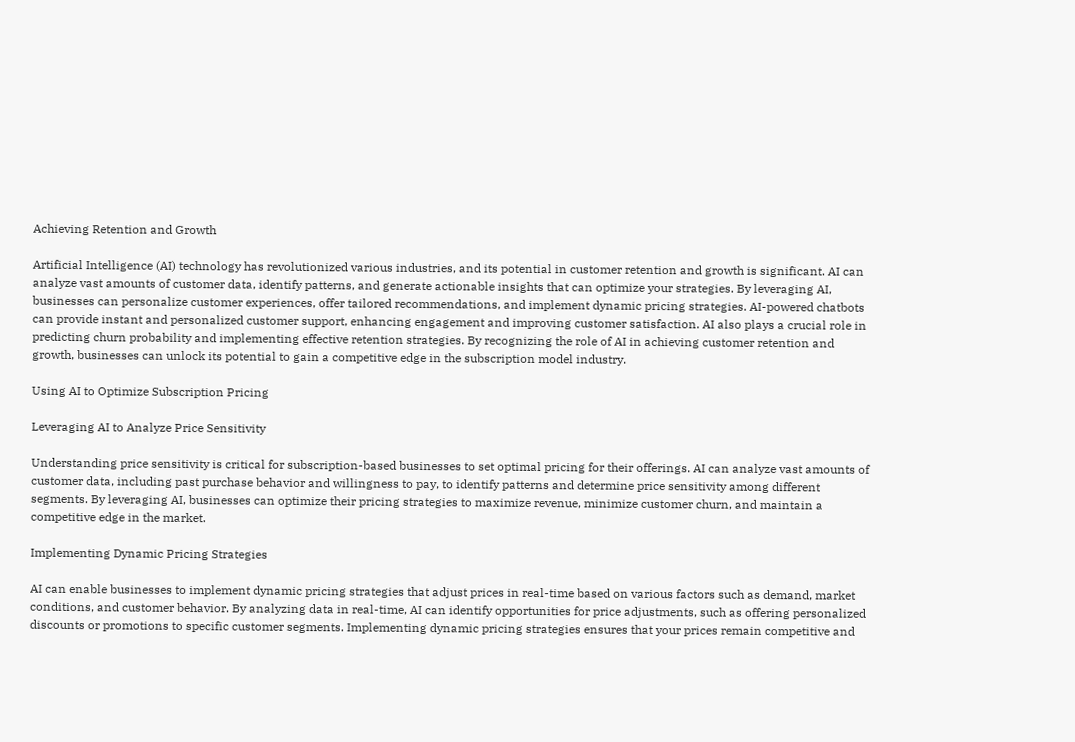Achieving Retention and Growth

Artificial Intelligence (AI) technology has revolutionized various industries, and its potential in customer retention and growth is significant. AI can analyze vast amounts of customer data, identify patterns, and generate actionable insights that can optimize your strategies. By leveraging AI, businesses can personalize customer experiences, offer tailored recommendations, and implement dynamic pricing strategies. AI-powered chatbots can provide instant and personalized customer support, enhancing engagement and improving customer satisfaction. AI also plays a crucial role in predicting churn probability and implementing effective retention strategies. By recognizing the role of AI in achieving customer retention and growth, businesses can unlock its potential to gain a competitive edge in the subscription model industry.

Using AI to Optimize Subscription Pricing

Leveraging AI to Analyze Price Sensitivity

Understanding price sensitivity is critical for subscription-based businesses to set optimal pricing for their offerings. AI can analyze vast amounts of customer data, including past purchase behavior and willingness to pay, to identify patterns and determine price sensitivity among different segments. By leveraging AI, businesses can optimize their pricing strategies to maximize revenue, minimize customer churn, and maintain a competitive edge in the market.

Implementing Dynamic Pricing Strategies

AI can enable businesses to implement dynamic pricing strategies that adjust prices in real-time based on various factors such as demand, market conditions, and customer behavior. By analyzing data in real-time, AI can identify opportunities for price adjustments, such as offering personalized discounts or promotions to specific customer segments. Implementing dynamic pricing strategies ensures that your prices remain competitive and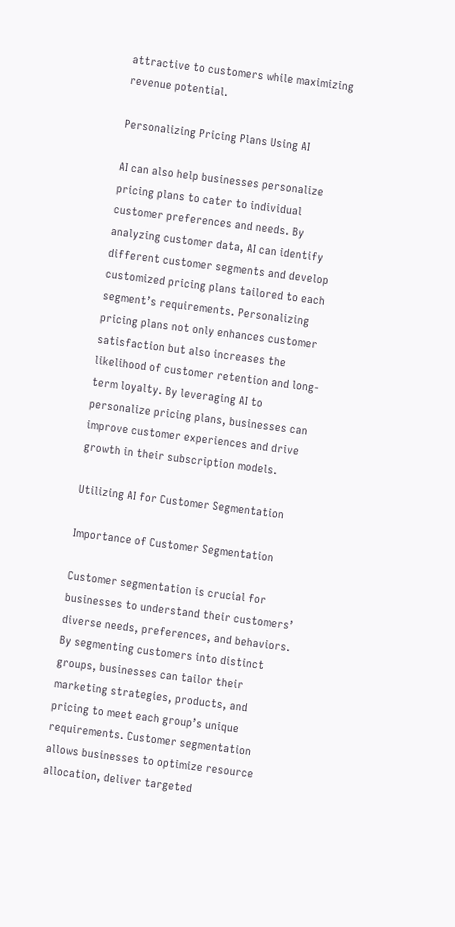attractive to customers while maximizing revenue potential.

Personalizing Pricing Plans Using AI

AI can also help businesses personalize pricing plans to cater to individual customer preferences and needs. By analyzing customer data, AI can identify different customer segments and develop customized pricing plans tailored to each segment’s requirements. Personalizing pricing plans not only enhances customer satisfaction but also increases the likelihood of customer retention and long-term loyalty. By leveraging AI to personalize pricing plans, businesses can improve customer experiences and drive growth in their subscription models.

Utilizing AI for Customer Segmentation

Importance of Customer Segmentation

Customer segmentation is crucial for businesses to understand their customers’ diverse needs, preferences, and behaviors. By segmenting customers into distinct groups, businesses can tailor their marketing strategies, products, and pricing to meet each group’s unique requirements. Customer segmentation allows businesses to optimize resource allocation, deliver targeted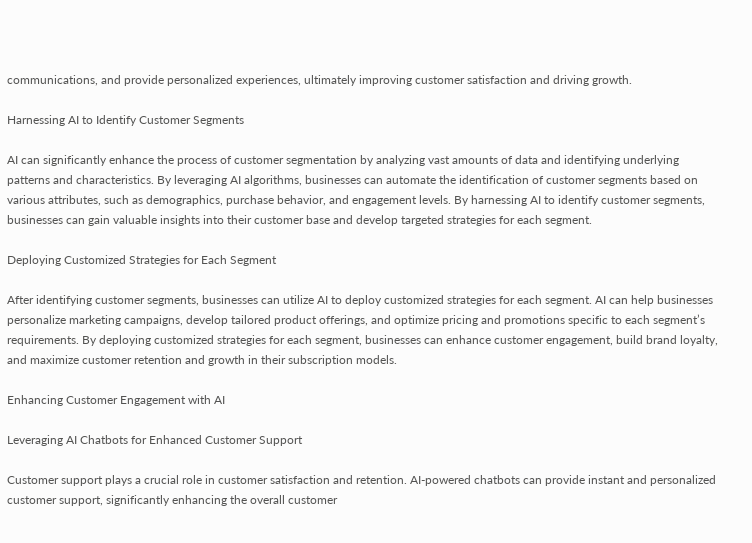communications, and provide personalized experiences, ultimately improving customer satisfaction and driving growth.

Harnessing AI to Identify Customer Segments

AI can significantly enhance the process of customer segmentation by analyzing vast amounts of data and identifying underlying patterns and characteristics. By leveraging AI algorithms, businesses can automate the identification of customer segments based on various attributes, such as demographics, purchase behavior, and engagement levels. By harnessing AI to identify customer segments, businesses can gain valuable insights into their customer base and develop targeted strategies for each segment.

Deploying Customized Strategies for Each Segment

After identifying customer segments, businesses can utilize AI to deploy customized strategies for each segment. AI can help businesses personalize marketing campaigns, develop tailored product offerings, and optimize pricing and promotions specific to each segment’s requirements. By deploying customized strategies for each segment, businesses can enhance customer engagement, build brand loyalty, and maximize customer retention and growth in their subscription models.

Enhancing Customer Engagement with AI

Leveraging AI Chatbots for Enhanced Customer Support

Customer support plays a crucial role in customer satisfaction and retention. AI-powered chatbots can provide instant and personalized customer support, significantly enhancing the overall customer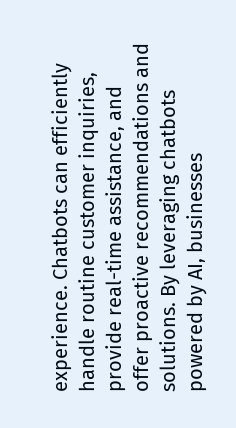experience. Chatbots can efficiently handle routine customer inquiries, provide real-time assistance, and offer proactive recommendations and solutions. By leveraging chatbots powered by AI, businesses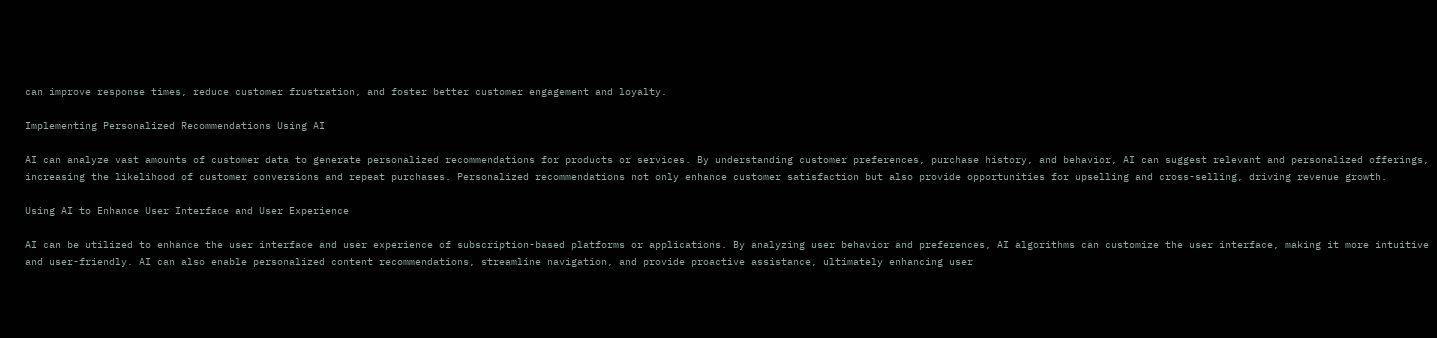can improve response times, reduce customer frustration, and foster better customer engagement and loyalty.

Implementing Personalized Recommendations Using AI

AI can analyze vast amounts of customer data to generate personalized recommendations for products or services. By understanding customer preferences, purchase history, and behavior, AI can suggest relevant and personalized offerings, increasing the likelihood of customer conversions and repeat purchases. Personalized recommendations not only enhance customer satisfaction but also provide opportunities for upselling and cross-selling, driving revenue growth.

Using AI to Enhance User Interface and User Experience

AI can be utilized to enhance the user interface and user experience of subscription-based platforms or applications. By analyzing user behavior and preferences, AI algorithms can customize the user interface, making it more intuitive and user-friendly. AI can also enable personalized content recommendations, streamline navigation, and provide proactive assistance, ultimately enhancing user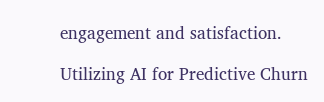engagement and satisfaction.

Utilizing AI for Predictive Churn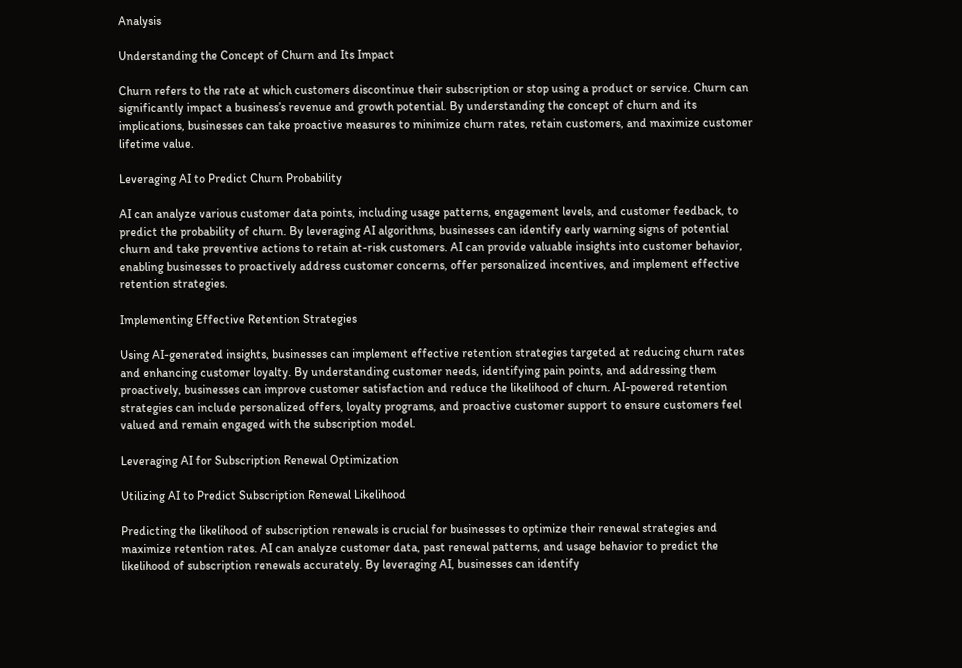Analysis

Understanding the Concept of Churn and Its Impact

Churn refers to the rate at which customers discontinue their subscription or stop using a product or service. Churn can significantly impact a business’s revenue and growth potential. By understanding the concept of churn and its implications, businesses can take proactive measures to minimize churn rates, retain customers, and maximize customer lifetime value.

Leveraging AI to Predict Churn Probability

AI can analyze various customer data points, including usage patterns, engagement levels, and customer feedback, to predict the probability of churn. By leveraging AI algorithms, businesses can identify early warning signs of potential churn and take preventive actions to retain at-risk customers. AI can provide valuable insights into customer behavior, enabling businesses to proactively address customer concerns, offer personalized incentives, and implement effective retention strategies.

Implementing Effective Retention Strategies

Using AI-generated insights, businesses can implement effective retention strategies targeted at reducing churn rates and enhancing customer loyalty. By understanding customer needs, identifying pain points, and addressing them proactively, businesses can improve customer satisfaction and reduce the likelihood of churn. AI-powered retention strategies can include personalized offers, loyalty programs, and proactive customer support to ensure customers feel valued and remain engaged with the subscription model.

Leveraging AI for Subscription Renewal Optimization

Utilizing AI to Predict Subscription Renewal Likelihood

Predicting the likelihood of subscription renewals is crucial for businesses to optimize their renewal strategies and maximize retention rates. AI can analyze customer data, past renewal patterns, and usage behavior to predict the likelihood of subscription renewals accurately. By leveraging AI, businesses can identify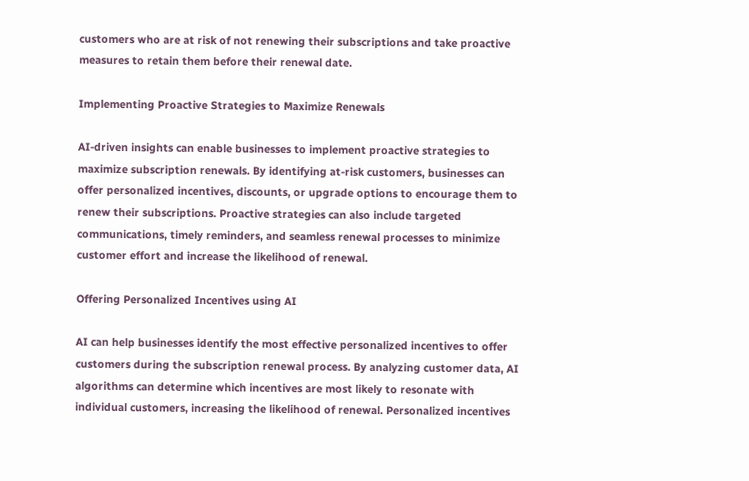customers who are at risk of not renewing their subscriptions and take proactive measures to retain them before their renewal date.

Implementing Proactive Strategies to Maximize Renewals

AI-driven insights can enable businesses to implement proactive strategies to maximize subscription renewals. By identifying at-risk customers, businesses can offer personalized incentives, discounts, or upgrade options to encourage them to renew their subscriptions. Proactive strategies can also include targeted communications, timely reminders, and seamless renewal processes to minimize customer effort and increase the likelihood of renewal.

Offering Personalized Incentives using AI

AI can help businesses identify the most effective personalized incentives to offer customers during the subscription renewal process. By analyzing customer data, AI algorithms can determine which incentives are most likely to resonate with individual customers, increasing the likelihood of renewal. Personalized incentives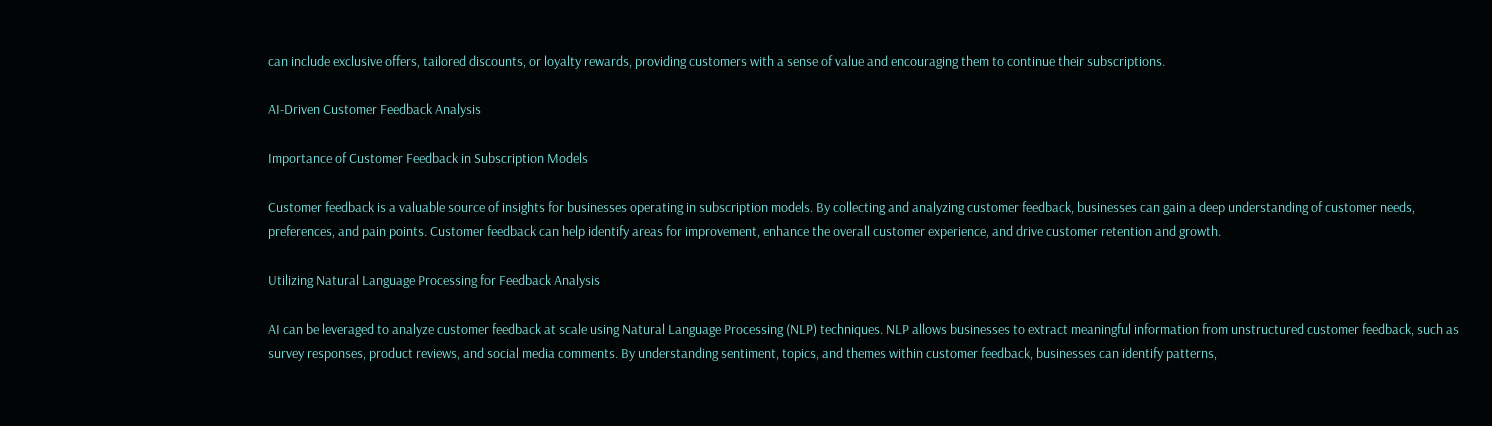can include exclusive offers, tailored discounts, or loyalty rewards, providing customers with a sense of value and encouraging them to continue their subscriptions.

AI-Driven Customer Feedback Analysis

Importance of Customer Feedback in Subscription Models

Customer feedback is a valuable source of insights for businesses operating in subscription models. By collecting and analyzing customer feedback, businesses can gain a deep understanding of customer needs, preferences, and pain points. Customer feedback can help identify areas for improvement, enhance the overall customer experience, and drive customer retention and growth.

Utilizing Natural Language Processing for Feedback Analysis

AI can be leveraged to analyze customer feedback at scale using Natural Language Processing (NLP) techniques. NLP allows businesses to extract meaningful information from unstructured customer feedback, such as survey responses, product reviews, and social media comments. By understanding sentiment, topics, and themes within customer feedback, businesses can identify patterns,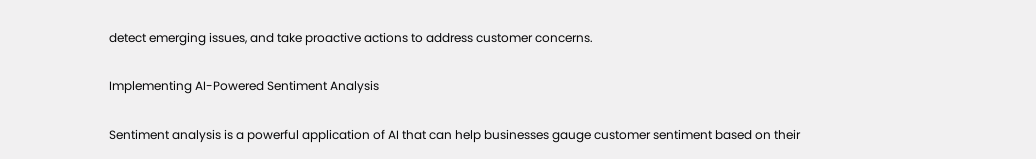detect emerging issues, and take proactive actions to address customer concerns.

Implementing AI-Powered Sentiment Analysis

Sentiment analysis is a powerful application of AI that can help businesses gauge customer sentiment based on their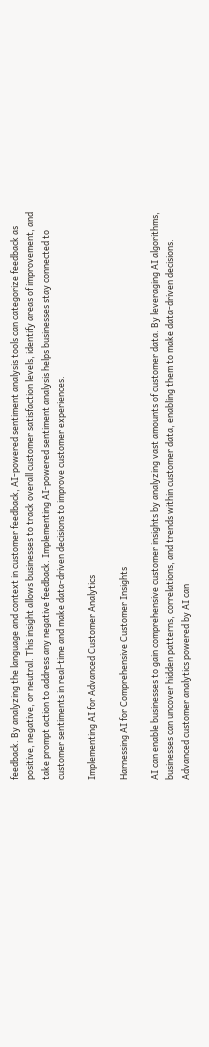feedback. By analyzing the language and context in customer feedback, AI-powered sentiment analysis tools can categorize feedback as positive, negative, or neutral. This insight allows businesses to track overall customer satisfaction levels, identify areas of improvement, and take prompt action to address any negative feedback. Implementing AI-powered sentiment analysis helps businesses stay connected to customer sentiments in real-time and make data-driven decisions to improve customer experiences.

Implementing AI for Advanced Customer Analytics

Harnessing AI for Comprehensive Customer Insights

AI can enable businesses to gain comprehensive customer insights by analyzing vast amounts of customer data. By leveraging AI algorithms, businesses can uncover hidden patterns, correlations, and trends within customer data, enabling them to make data-driven decisions. Advanced customer analytics powered by AI can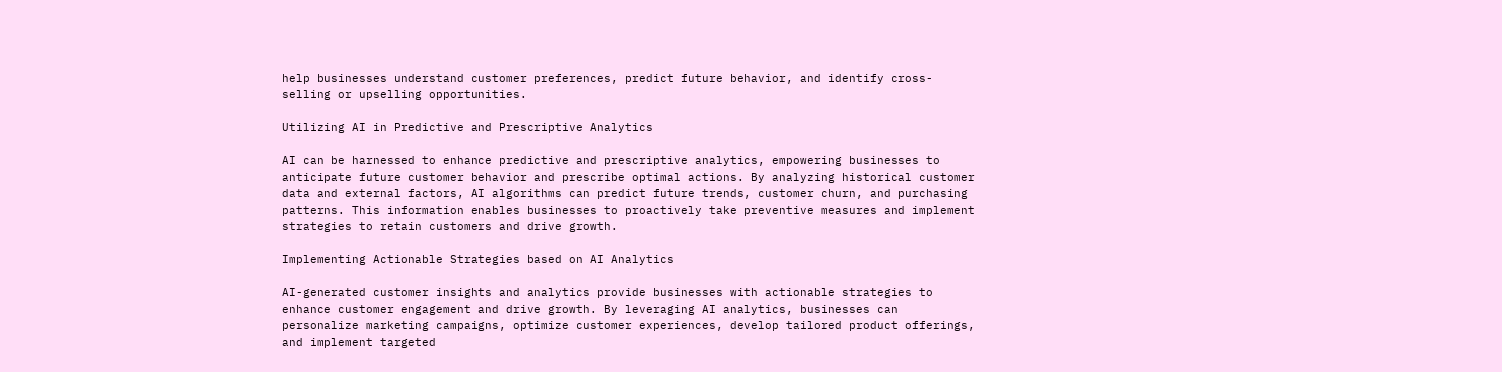help businesses understand customer preferences, predict future behavior, and identify cross-selling or upselling opportunities.

Utilizing AI in Predictive and Prescriptive Analytics

AI can be harnessed to enhance predictive and prescriptive analytics, empowering businesses to anticipate future customer behavior and prescribe optimal actions. By analyzing historical customer data and external factors, AI algorithms can predict future trends, customer churn, and purchasing patterns. This information enables businesses to proactively take preventive measures and implement strategies to retain customers and drive growth.

Implementing Actionable Strategies based on AI Analytics

AI-generated customer insights and analytics provide businesses with actionable strategies to enhance customer engagement and drive growth. By leveraging AI analytics, businesses can personalize marketing campaigns, optimize customer experiences, develop tailored product offerings, and implement targeted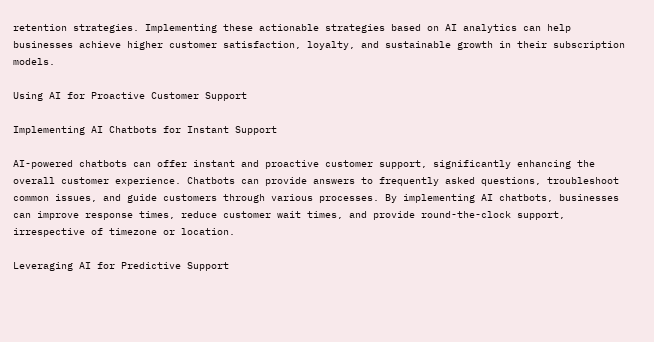retention strategies. Implementing these actionable strategies based on AI analytics can help businesses achieve higher customer satisfaction, loyalty, and sustainable growth in their subscription models.

Using AI for Proactive Customer Support

Implementing AI Chatbots for Instant Support

AI-powered chatbots can offer instant and proactive customer support, significantly enhancing the overall customer experience. Chatbots can provide answers to frequently asked questions, troubleshoot common issues, and guide customers through various processes. By implementing AI chatbots, businesses can improve response times, reduce customer wait times, and provide round-the-clock support, irrespective of timezone or location.

Leveraging AI for Predictive Support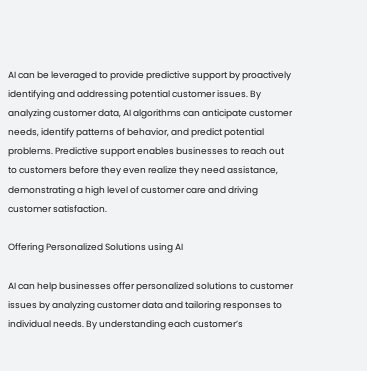AI can be leveraged to provide predictive support by proactively identifying and addressing potential customer issues. By analyzing customer data, AI algorithms can anticipate customer needs, identify patterns of behavior, and predict potential problems. Predictive support enables businesses to reach out to customers before they even realize they need assistance, demonstrating a high level of customer care and driving customer satisfaction.

Offering Personalized Solutions using AI

AI can help businesses offer personalized solutions to customer issues by analyzing customer data and tailoring responses to individual needs. By understanding each customer’s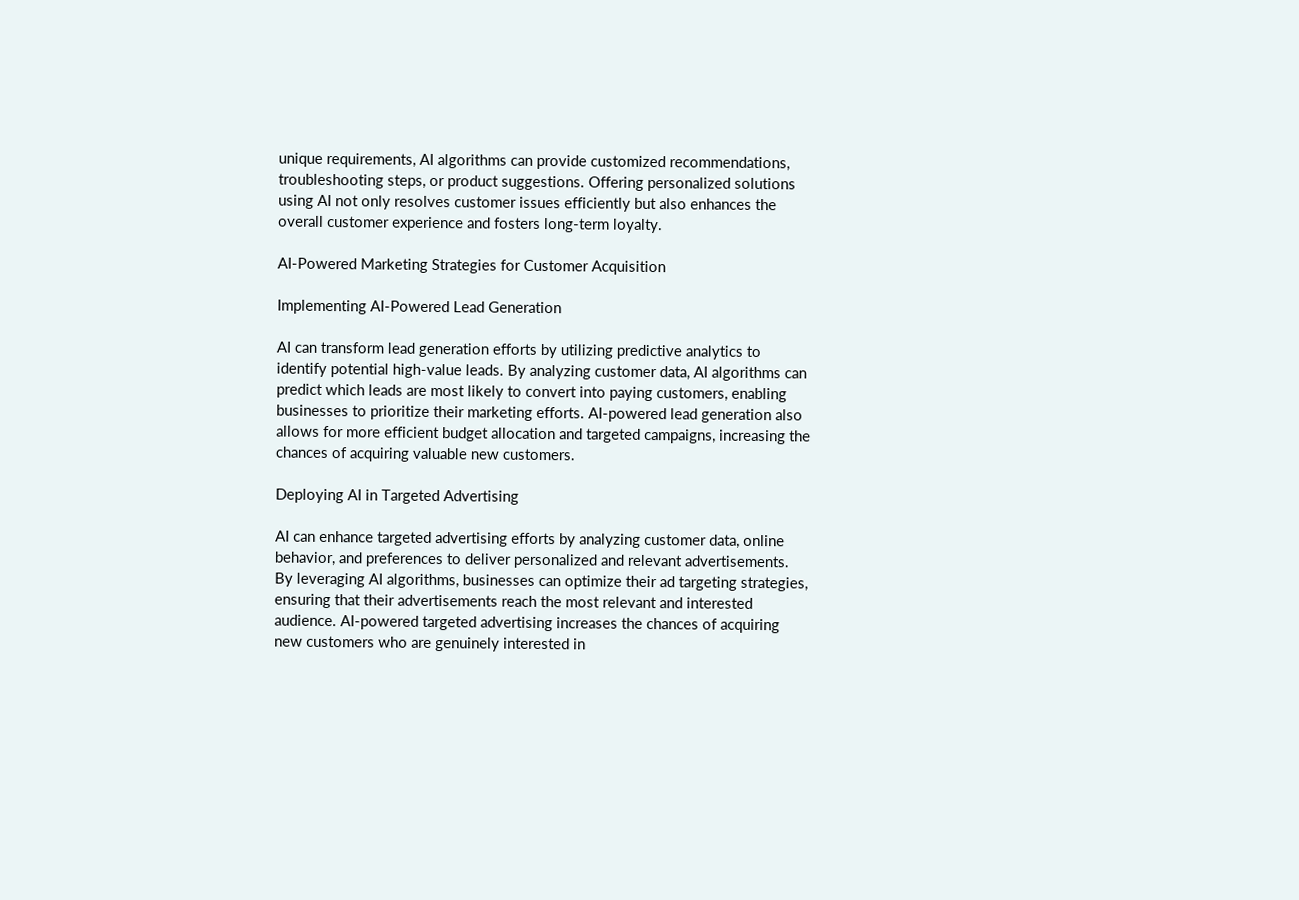unique requirements, AI algorithms can provide customized recommendations, troubleshooting steps, or product suggestions. Offering personalized solutions using AI not only resolves customer issues efficiently but also enhances the overall customer experience and fosters long-term loyalty.

AI-Powered Marketing Strategies for Customer Acquisition

Implementing AI-Powered Lead Generation

AI can transform lead generation efforts by utilizing predictive analytics to identify potential high-value leads. By analyzing customer data, AI algorithms can predict which leads are most likely to convert into paying customers, enabling businesses to prioritize their marketing efforts. AI-powered lead generation also allows for more efficient budget allocation and targeted campaigns, increasing the chances of acquiring valuable new customers.

Deploying AI in Targeted Advertising

AI can enhance targeted advertising efforts by analyzing customer data, online behavior, and preferences to deliver personalized and relevant advertisements. By leveraging AI algorithms, businesses can optimize their ad targeting strategies, ensuring that their advertisements reach the most relevant and interested audience. AI-powered targeted advertising increases the chances of acquiring new customers who are genuinely interested in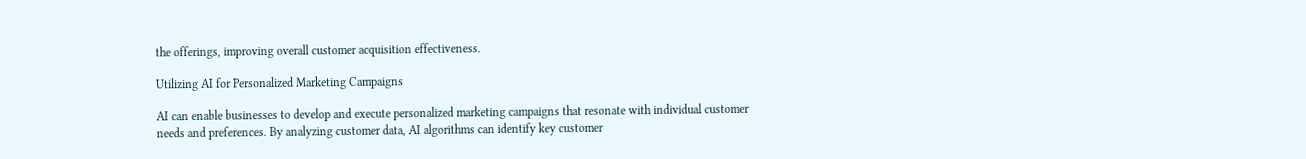the offerings, improving overall customer acquisition effectiveness.

Utilizing AI for Personalized Marketing Campaigns

AI can enable businesses to develop and execute personalized marketing campaigns that resonate with individual customer needs and preferences. By analyzing customer data, AI algorithms can identify key customer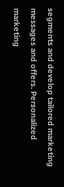segments and develop tailored marketing messages and offers. Personalized marketing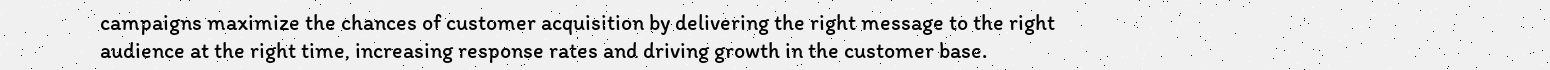campaigns maximize the chances of customer acquisition by delivering the right message to the right audience at the right time, increasing response rates and driving growth in the customer base.